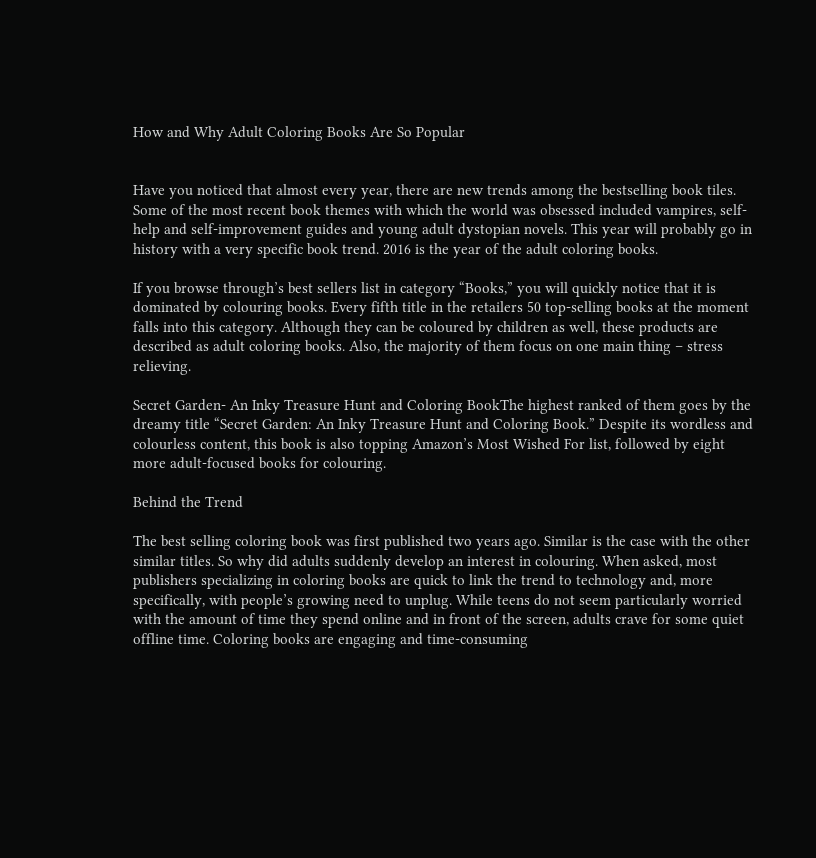How and Why Adult Coloring Books Are So Popular


Have you noticed that almost every year, there are new trends among the bestselling book tiles. Some of the most recent book themes with which the world was obsessed included vampires, self-help and self-improvement guides and young adult dystopian novels. This year will probably go in history with a very specific book trend. 2016 is the year of the adult coloring books.

If you browse through’s best sellers list in category “Books,” you will quickly notice that it is dominated by colouring books. Every fifth title in the retailers 50 top-selling books at the moment falls into this category. Although they can be coloured by children as well, these products are described as adult coloring books. Also, the majority of them focus on one main thing – stress relieving.

Secret Garden- An Inky Treasure Hunt and Coloring BookThe highest ranked of them goes by the dreamy title “Secret Garden: An Inky Treasure Hunt and Coloring Book.” Despite its wordless and colourless content, this book is also topping Amazon’s Most Wished For list, followed by eight more adult-focused books for colouring.

Behind the Trend

The best selling coloring book was first published two years ago. Similar is the case with the other similar titles. So why did adults suddenly develop an interest in colouring. When asked, most publishers specializing in coloring books are quick to link the trend to technology and, more specifically, with people’s growing need to unplug. While teens do not seem particularly worried with the amount of time they spend online and in front of the screen, adults crave for some quiet offline time. Coloring books are engaging and time-consuming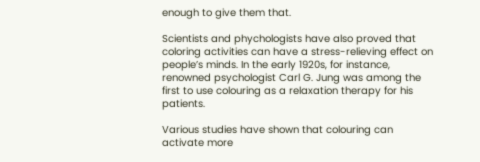enough to give them that.

Scientists and phychologists have also proved that coloring activities can have a stress-relieving effect on people’s minds. In the early 1920s, for instance, renowned psychologist Carl G. Jung was among the first to use colouring as a relaxation therapy for his patients.

Various studies have shown that colouring can activate more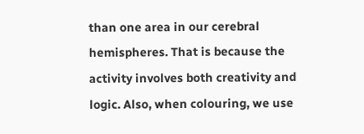than one area in our cerebral hemispheres. That is because the activity involves both creativity and logic. Also, when colouring, we use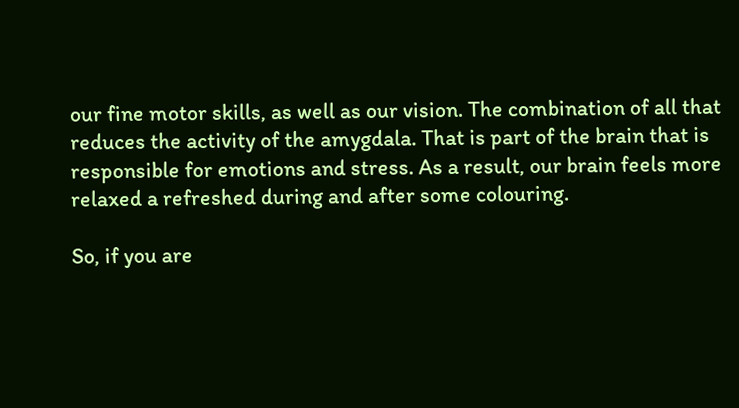our fine motor skills, as well as our vision. The combination of all that reduces the activity of the amygdala. That is part of the brain that is responsible for emotions and stress. As a result, our brain feels more relaxed a refreshed during and after some colouring.

So, if you are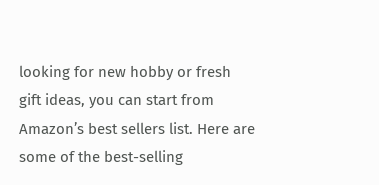looking for new hobby or fresh gift ideas, you can start from Amazon’s best sellers list. Here are some of the best-selling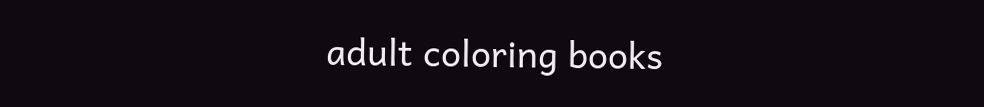adult coloring books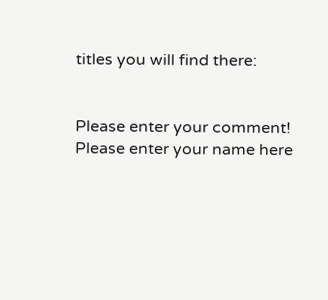titles you will find there:


Please enter your comment!
Please enter your name here